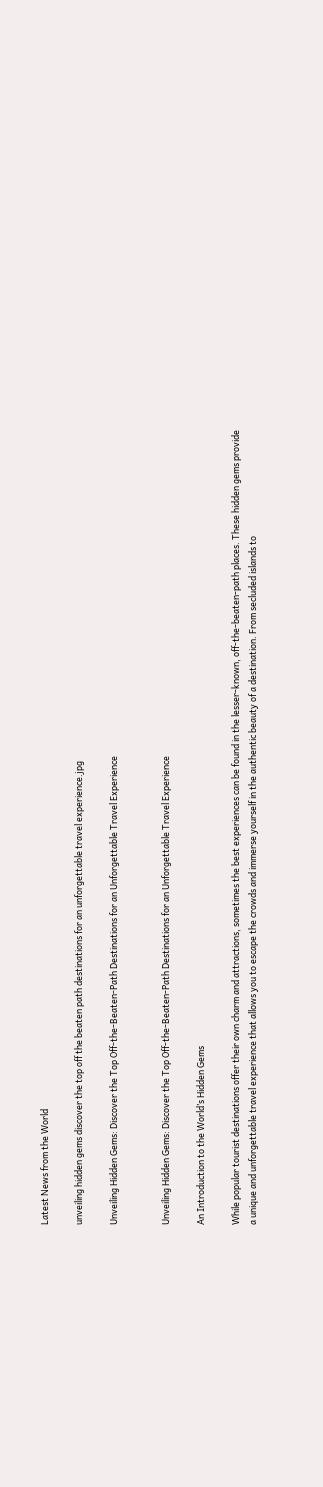Latest News from the World

unveiling hidden gems discover the top off the beaten path destinations for an unforgettable travel experience.jpg

Unveiling Hidden Gems: Discover the Top Off-the-Beaten-Path Destinations for an Unforgettable Travel Experience


Unveiling Hidden Gems: Discover the Top Off-the-Beaten-Path Destinations for an Unforgettable Travel Experience

An Introduction to the World’s Hidden Gems

While popular tourist destinations offer their own charm and attractions, sometimes the best experiences can be found in the lesser-known, off-the-beaten-path places. These hidden gems provide a unique and unforgettable travel experience that allows you to escape the crowds and immerse yourself in the authentic beauty of a destination. From secluded islands to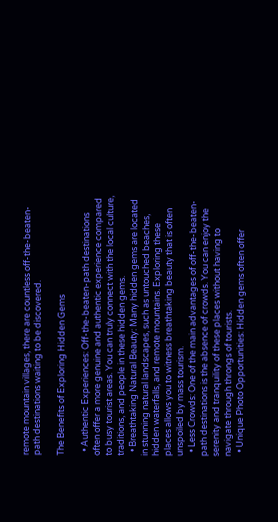remote mountain villages, there are countless off-the-beaten-path destinations waiting to be discovered.

The Benefits of Exploring Hidden Gems

  • Authentic Experiences: Off-the-beaten-path destinations often offer a more genuine and authentic experience compared to busy tourist areas. You can truly connect with the local culture, traditions, and people in these hidden gems.
  • Breathtaking Natural Beauty: Many hidden gems are located in stunning natural landscapes, such as untouched beaches, hidden waterfalls, and remote mountains. Exploring these places allows you to witness breathtaking beauty that is often unspoiled by mass tourism.
  • Less Crowds: One of the main advantages of off-the-beaten-path destinations is the absence of crowds. You can enjoy the serenity and tranquility of these places without having to navigate through throngs of tourists.
  • Unique Photo Opportunities: Hidden gems often offer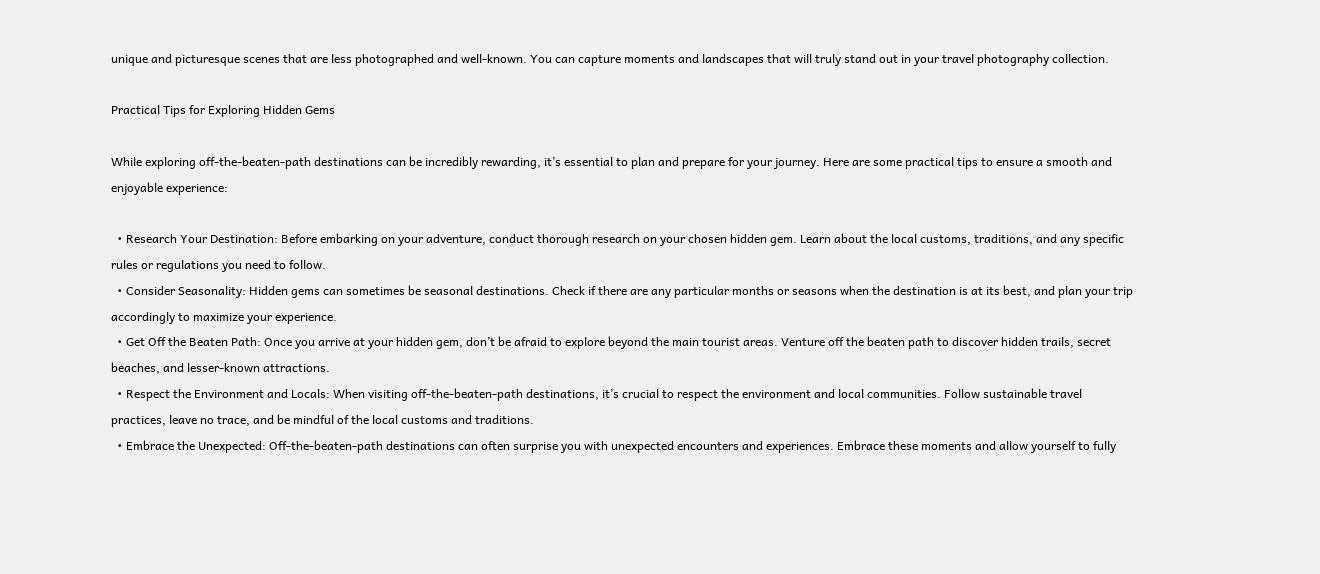unique and picturesque scenes that are less photographed and well-known. You can capture moments and landscapes that will truly stand out in your travel photography collection.

Practical Tips for Exploring Hidden Gems

While exploring off-the-beaten-path destinations can be incredibly rewarding, it’s essential to plan and prepare for your journey. Here are some practical tips to ensure a smooth and enjoyable experience:

  • Research Your Destination: Before embarking on your adventure, conduct thorough research on your chosen hidden gem. Learn about the local customs, traditions, and any specific rules or regulations you need to follow.
  • Consider Seasonality: Hidden gems can sometimes be seasonal destinations. Check if there are any particular months or seasons when the destination is at its best, and plan your trip accordingly to maximize your experience.
  • Get Off the Beaten Path: Once you arrive at your hidden gem, don’t be afraid to explore beyond the main tourist areas. Venture off the beaten path to discover hidden trails, secret beaches, and lesser-known attractions.
  • Respect the Environment and Locals: When visiting off-the-beaten-path destinations, it’s crucial to respect the environment and local communities. Follow sustainable travel practices, leave no trace, and be mindful of the local customs and traditions.
  • Embrace the Unexpected: Off-the-beaten-path destinations can often surprise you with unexpected encounters and experiences. Embrace these moments and allow yourself to fully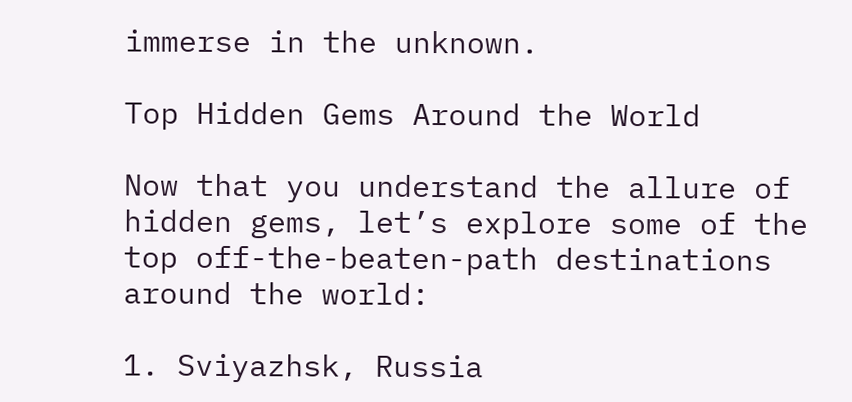immerse in the unknown.

Top Hidden Gems Around the World

Now that you understand the allure of hidden gems, let’s explore some of the top off-the-beaten-path destinations around the world:

1. Sviyazhsk, Russia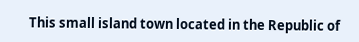This small island town located in the Republic of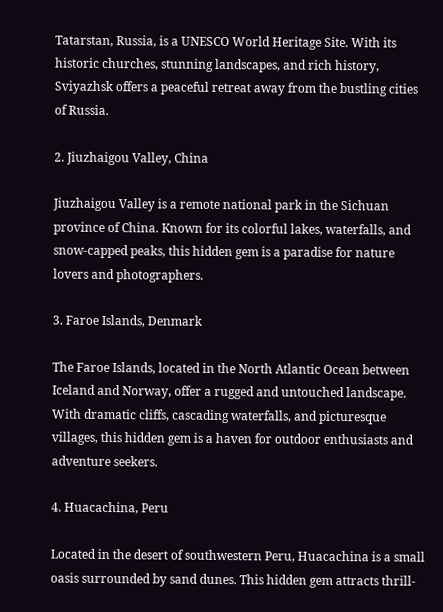Tatarstan, Russia, is a UNESCO World Heritage Site. With its historic churches, stunning landscapes, and rich history, Sviyazhsk offers a peaceful retreat away from the bustling cities of Russia.

2. Jiuzhaigou Valley, China

Jiuzhaigou Valley is a remote national park in the Sichuan province of China. Known for its colorful lakes, waterfalls, and snow-capped peaks, this hidden gem is a paradise for nature lovers and photographers.

3. Faroe Islands, Denmark

The Faroe Islands, located in the North Atlantic Ocean between Iceland and Norway, offer a rugged and untouched landscape. With dramatic cliffs, cascading waterfalls, and picturesque villages, this hidden gem is a haven for outdoor enthusiasts and adventure seekers.

4. Huacachina, Peru

Located in the desert of southwestern Peru, Huacachina is a small oasis surrounded by sand dunes. This hidden gem attracts thrill-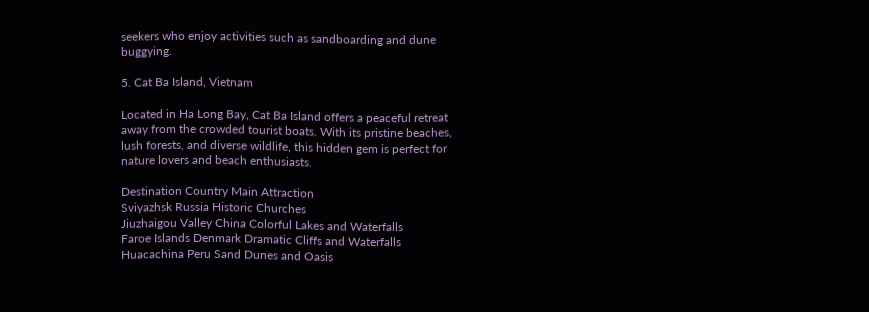seekers who enjoy activities such as sandboarding and dune buggying.

5. Cat Ba Island, Vietnam

Located in Ha Long Bay, Cat Ba Island offers a peaceful retreat away from the crowded tourist boats. With its pristine beaches, lush forests, and diverse wildlife, this hidden gem is perfect for nature lovers and beach enthusiasts.

Destination Country Main Attraction
Sviyazhsk Russia Historic Churches
Jiuzhaigou Valley China Colorful Lakes and Waterfalls
Faroe Islands Denmark Dramatic Cliffs and Waterfalls
Huacachina Peru Sand Dunes and Oasis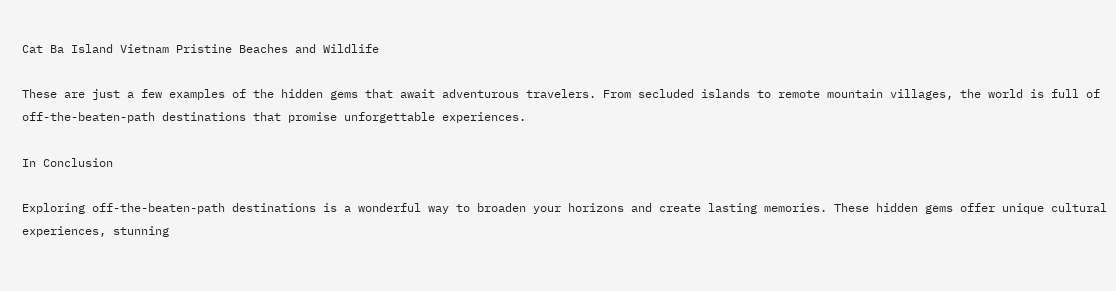Cat Ba Island Vietnam Pristine Beaches and Wildlife

These are just a few examples of the hidden gems that await adventurous travelers. From secluded islands to remote mountain villages, the world is full of off-the-beaten-path destinations that promise unforgettable experiences.

In Conclusion

Exploring off-the-beaten-path destinations is a wonderful way to broaden your horizons and create lasting memories. These hidden gems offer unique cultural experiences, stunning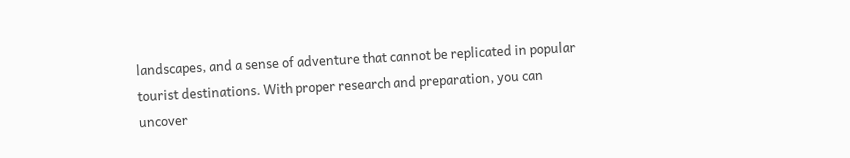landscapes, and a sense of adventure that cannot be replicated in popular tourist destinations. With proper research and preparation, you can uncover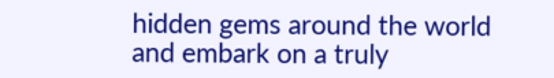hidden gems around the world and embark on a truly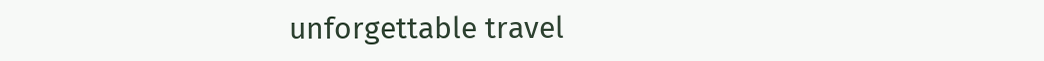unforgettable travel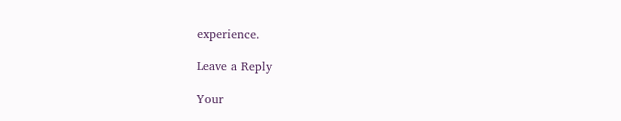experience.

Leave a Reply

Your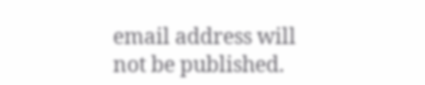email address will not be published.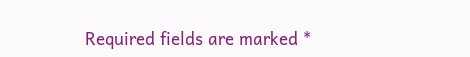Required fields are marked *